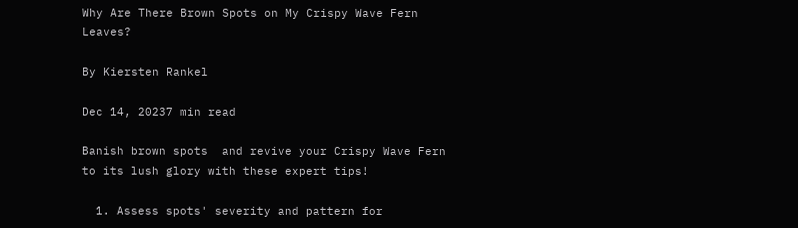Why Are There Brown Spots on My Crispy Wave Fern Leaves?

By Kiersten Rankel

Dec 14, 20237 min read

Banish brown spots  and revive your Crispy Wave Fern to its lush glory with these expert tips!

  1. Assess spots' severity and pattern for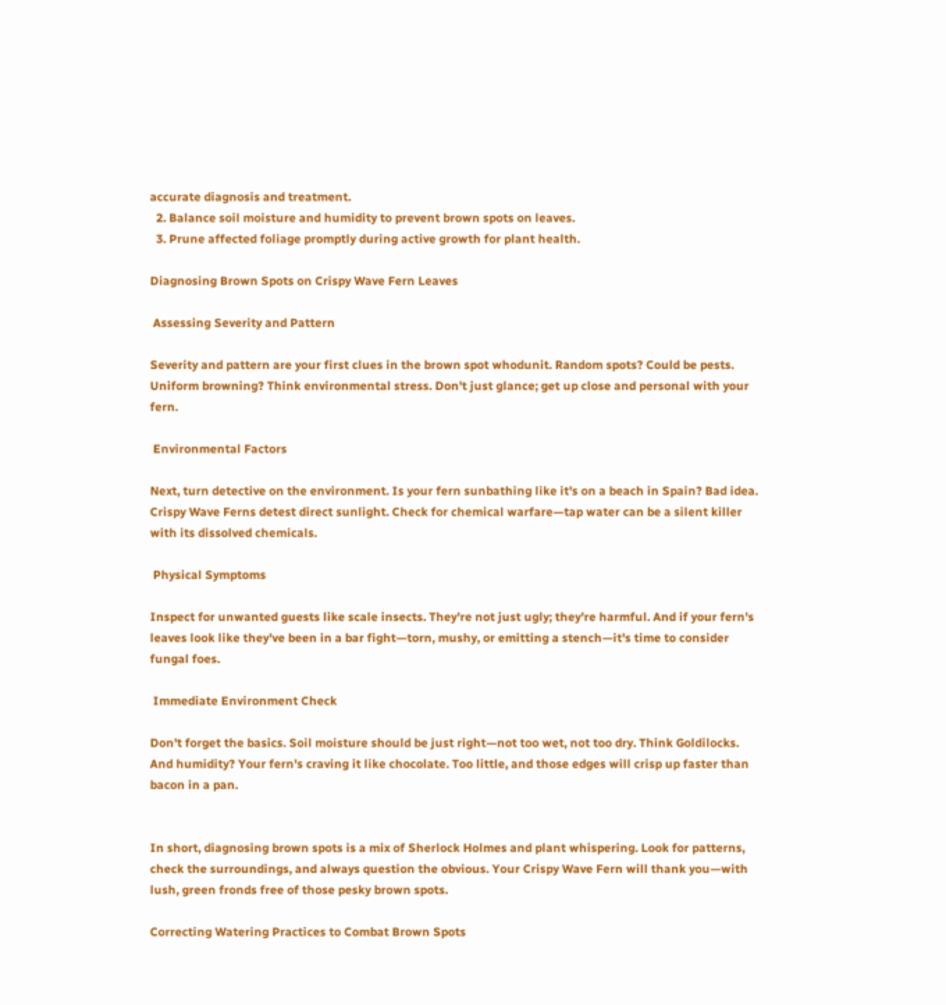accurate diagnosis and treatment.
  2. Balance soil moisture and humidity to prevent brown spots on leaves.
  3. Prune affected foliage promptly during active growth for plant health.

Diagnosing Brown Spots on Crispy Wave Fern Leaves

 Assessing Severity and Pattern

Severity and pattern are your first clues in the brown spot whodunit. Random spots? Could be pests. Uniform browning? Think environmental stress. Don't just glance; get up close and personal with your fern.

 Environmental Factors

Next, turn detective on the environment. Is your fern sunbathing like it's on a beach in Spain? Bad idea. Crispy Wave Ferns detest direct sunlight. Check for chemical warfare—tap water can be a silent killer with its dissolved chemicals.

 Physical Symptoms

Inspect for unwanted guests like scale insects. They're not just ugly; they're harmful. And if your fern's leaves look like they've been in a bar fight—torn, mushy, or emitting a stench—it's time to consider fungal foes.

 Immediate Environment Check

Don't forget the basics. Soil moisture should be just right—not too wet, not too dry. Think Goldilocks. And humidity? Your fern's craving it like chocolate. Too little, and those edges will crisp up faster than bacon in a pan.


In short, diagnosing brown spots is a mix of Sherlock Holmes and plant whispering. Look for patterns, check the surroundings, and always question the obvious. Your Crispy Wave Fern will thank you—with lush, green fronds free of those pesky brown spots.

Correcting Watering Practices to Combat Brown Spots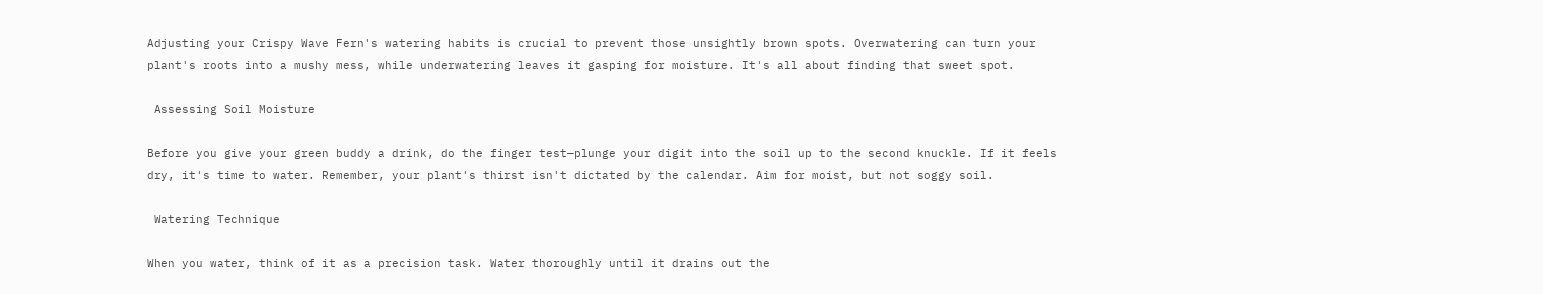Adjusting your Crispy Wave Fern's watering habits is crucial to prevent those unsightly brown spots. Overwatering can turn your plant's roots into a mushy mess, while underwatering leaves it gasping for moisture. It's all about finding that sweet spot.

 Assessing Soil Moisture

Before you give your green buddy a drink, do the finger test—plunge your digit into the soil up to the second knuckle. If it feels dry, it's time to water. Remember, your plant's thirst isn't dictated by the calendar. Aim for moist, but not soggy soil.

 Watering Technique

When you water, think of it as a precision task. Water thoroughly until it drains out the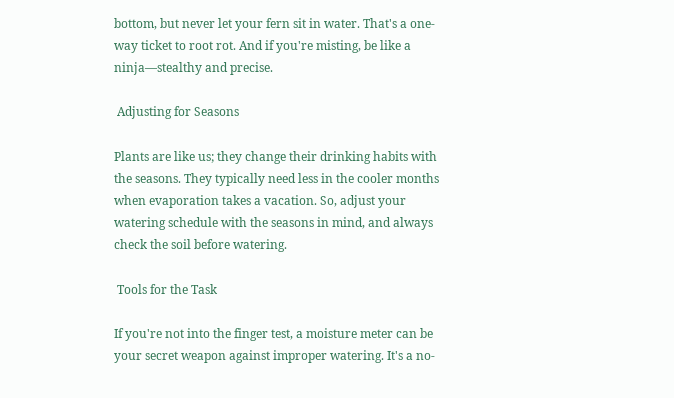bottom, but never let your fern sit in water. That's a one-way ticket to root rot. And if you're misting, be like a ninja—stealthy and precise.

 Adjusting for Seasons

Plants are like us; they change their drinking habits with the seasons. They typically need less in the cooler months when evaporation takes a vacation. So, adjust your watering schedule with the seasons in mind, and always check the soil before watering.

 Tools for the Task

If you're not into the finger test, a moisture meter can be your secret weapon against improper watering. It's a no-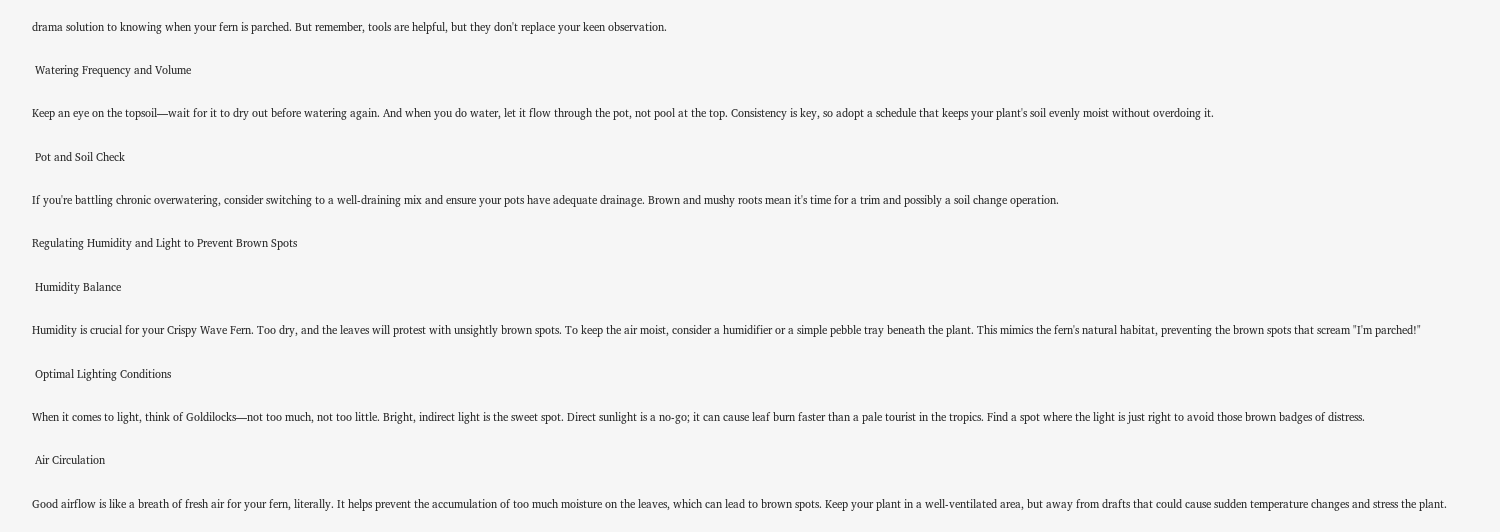drama solution to knowing when your fern is parched. But remember, tools are helpful, but they don't replace your keen observation.

 Watering Frequency and Volume

Keep an eye on the topsoil—wait for it to dry out before watering again. And when you do water, let it flow through the pot, not pool at the top. Consistency is key, so adopt a schedule that keeps your plant's soil evenly moist without overdoing it.

 Pot and Soil Check

If you're battling chronic overwatering, consider switching to a well-draining mix and ensure your pots have adequate drainage. Brown and mushy roots mean it's time for a trim and possibly a soil change operation.

Regulating Humidity and Light to Prevent Brown Spots

 Humidity Balance

Humidity is crucial for your Crispy Wave Fern. Too dry, and the leaves will protest with unsightly brown spots. To keep the air moist, consider a humidifier or a simple pebble tray beneath the plant. This mimics the fern's natural habitat, preventing the brown spots that scream "I'm parched!"

 Optimal Lighting Conditions

When it comes to light, think of Goldilocks—not too much, not too little. Bright, indirect light is the sweet spot. Direct sunlight is a no-go; it can cause leaf burn faster than a pale tourist in the tropics. Find a spot where the light is just right to avoid those brown badges of distress.

 Air Circulation

Good airflow is like a breath of fresh air for your fern, literally. It helps prevent the accumulation of too much moisture on the leaves, which can lead to brown spots. Keep your plant in a well-ventilated area, but away from drafts that could cause sudden temperature changes and stress the plant.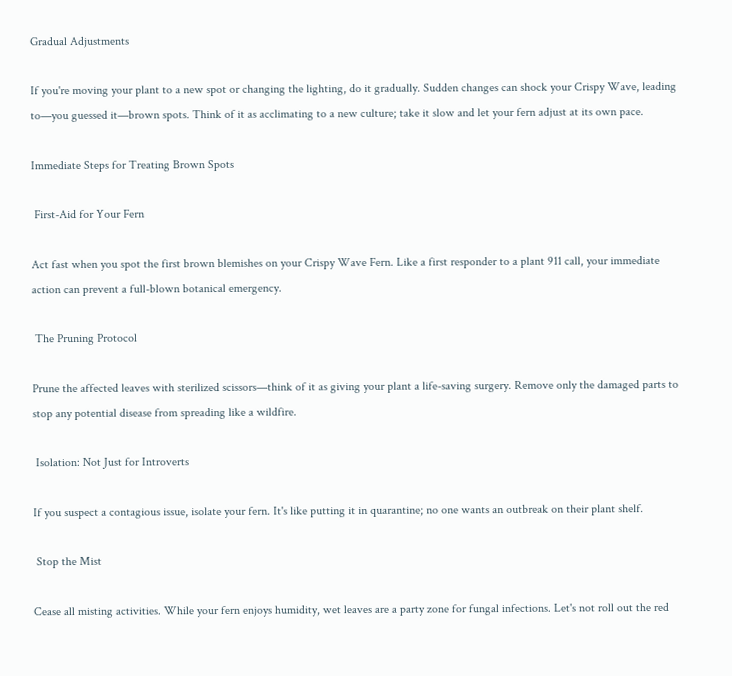Gradual Adjustments

If you're moving your plant to a new spot or changing the lighting, do it gradually. Sudden changes can shock your Crispy Wave, leading to—you guessed it—brown spots. Think of it as acclimating to a new culture; take it slow and let your fern adjust at its own pace.

Immediate Steps for Treating Brown Spots

 First-Aid for Your Fern

Act fast when you spot the first brown blemishes on your Crispy Wave Fern. Like a first responder to a plant 911 call, your immediate action can prevent a full-blown botanical emergency.

 The Pruning Protocol

Prune the affected leaves with sterilized scissors—think of it as giving your plant a life-saving surgery. Remove only the damaged parts to stop any potential disease from spreading like a wildfire.

 Isolation: Not Just for Introverts

If you suspect a contagious issue, isolate your fern. It's like putting it in quarantine; no one wants an outbreak on their plant shelf.

 Stop the Mist

Cease all misting activities. While your fern enjoys humidity, wet leaves are a party zone for fungal infections. Let's not roll out the red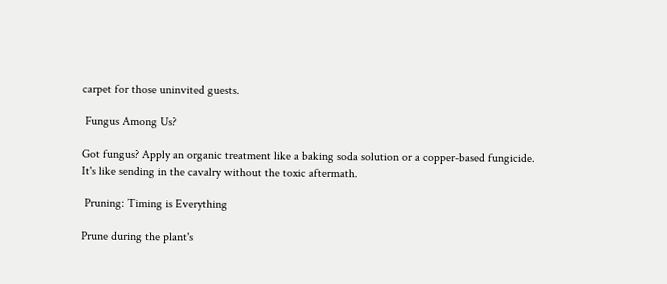carpet for those uninvited guests.

 Fungus Among Us?

Got fungus? Apply an organic treatment like a baking soda solution or a copper-based fungicide. It's like sending in the cavalry without the toxic aftermath.

 Pruning: Timing is Everything

Prune during the plant's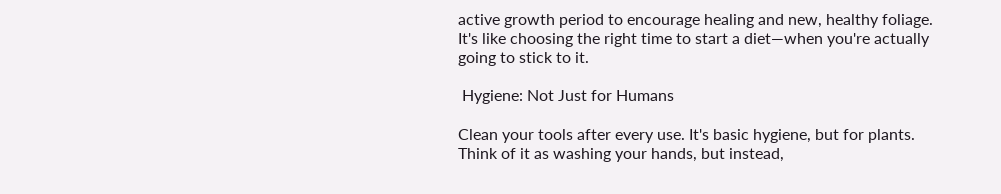active growth period to encourage healing and new, healthy foliage. It's like choosing the right time to start a diet—when you're actually going to stick to it.

 Hygiene: Not Just for Humans

Clean your tools after every use. It's basic hygiene, but for plants. Think of it as washing your hands, but instead,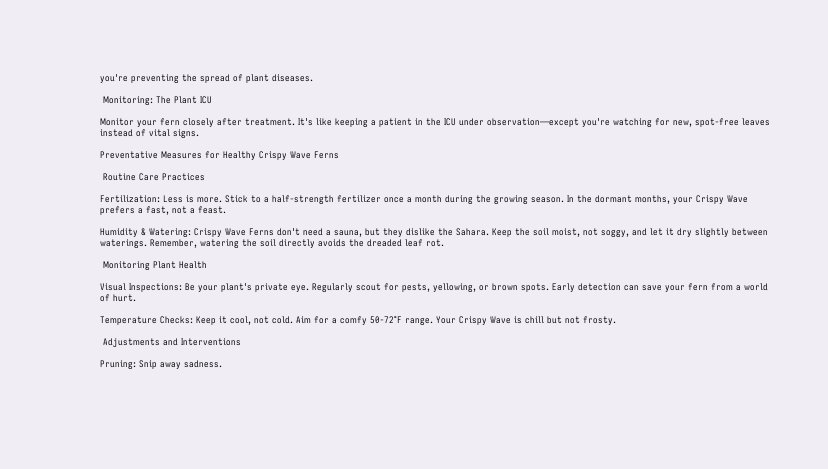you're preventing the spread of plant diseases.

 Monitoring: The Plant ICU

Monitor your fern closely after treatment. It's like keeping a patient in the ICU under observation—except you're watching for new, spot-free leaves instead of vital signs.

Preventative Measures for Healthy Crispy Wave Ferns

 Routine Care Practices

Fertilization: Less is more. Stick to a half-strength fertilizer once a month during the growing season. In the dormant months, your Crispy Wave prefers a fast, not a feast.

Humidity & Watering: Crispy Wave Ferns don't need a sauna, but they dislike the Sahara. Keep the soil moist, not soggy, and let it dry slightly between waterings. Remember, watering the soil directly avoids the dreaded leaf rot.

 Monitoring Plant Health

Visual Inspections: Be your plant's private eye. Regularly scout for pests, yellowing, or brown spots. Early detection can save your fern from a world of hurt.

Temperature Checks: Keep it cool, not cold. Aim for a comfy 50-72°F range. Your Crispy Wave is chill but not frosty.

 Adjustments and Interventions

Pruning: Snip away sadness.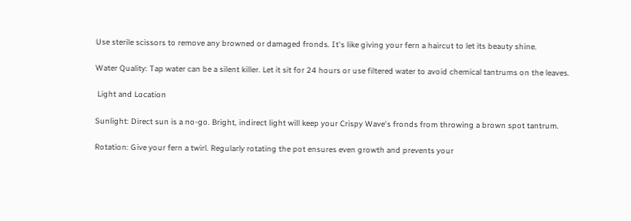Use sterile scissors to remove any browned or damaged fronds. It's like giving your fern a haircut to let its beauty shine.

Water Quality: Tap water can be a silent killer. Let it sit for 24 hours or use filtered water to avoid chemical tantrums on the leaves.

 Light and Location

Sunlight: Direct sun is a no-go. Bright, indirect light will keep your Crispy Wave's fronds from throwing a brown spot tantrum.

Rotation: Give your fern a twirl. Regularly rotating the pot ensures even growth and prevents your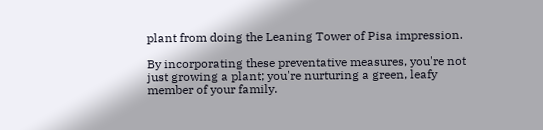plant from doing the Leaning Tower of Pisa impression.

By incorporating these preventative measures, you're not just growing a plant; you're nurturing a green, leafy member of your family.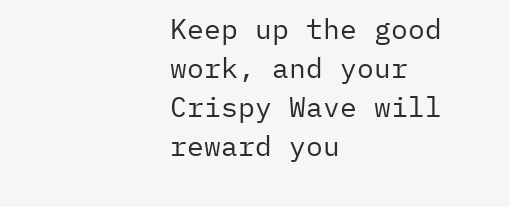Keep up the good work, and your Crispy Wave will reward you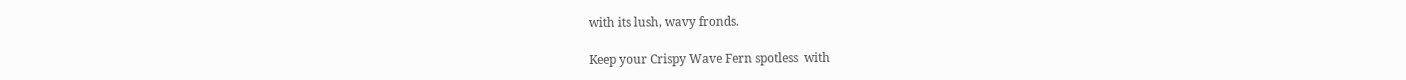with its lush, wavy fronds.

Keep your Crispy Wave Fern spotless  with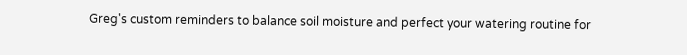Greg's custom reminders to balance soil moisture and perfect your watering routine for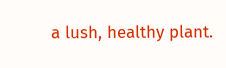a lush, healthy plant.